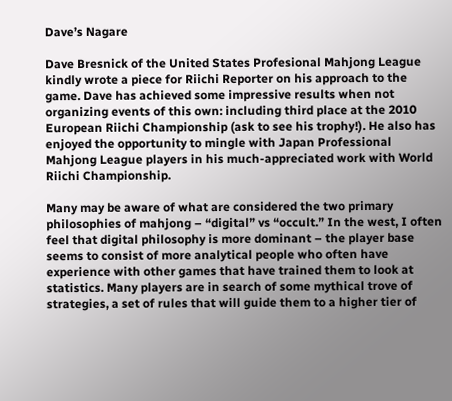Dave’s Nagare

Dave Bresnick of the United States Profesional Mahjong League kindly wrote a piece for Riichi Reporter on his approach to the game. Dave has achieved some impressive results when not organizing events of this own: including third place at the 2010 European Riichi Championship (ask to see his trophy!). He also has enjoyed the opportunity to mingle with Japan Professional Mahjong League players in his much-appreciated work with World Riichi Championship.

Many may be aware of what are considered the two primary philosophies of mahjong – “digital” vs “occult.” In the west, I often feel that digital philosophy is more dominant – the player base seems to consist of more analytical people who often have experience with other games that have trained them to look at statistics. Many players are in search of some mythical trove of strategies, a set of rules that will guide them to a higher tier of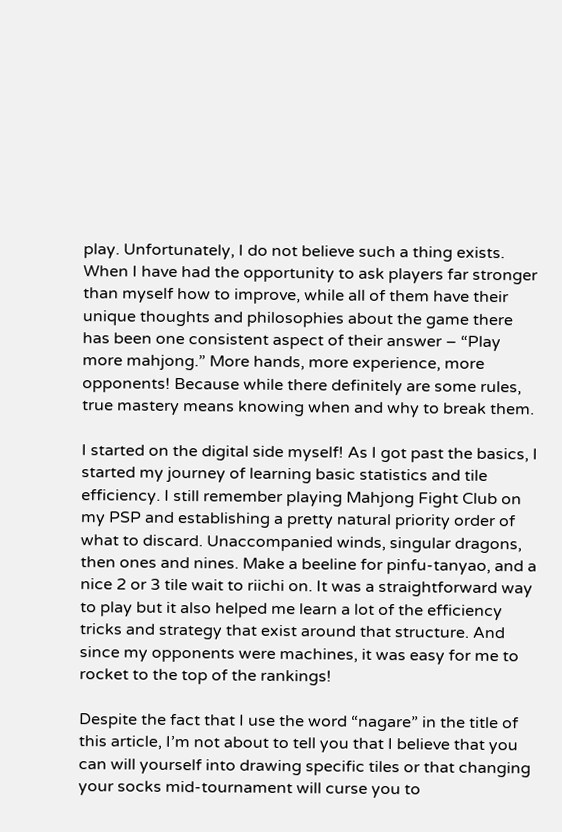play. Unfortunately, I do not believe such a thing exists. When I have had the opportunity to ask players far stronger than myself how to improve, while all of them have their unique thoughts and philosophies about the game there has been one consistent aspect of their answer – “Play more mahjong.” More hands, more experience, more opponents! Because while there definitely are some rules, true mastery means knowing when and why to break them.

I started on the digital side myself! As I got past the basics, I started my journey of learning basic statistics and tile efficiency. I still remember playing Mahjong Fight Club on my PSP and establishing a pretty natural priority order of what to discard. Unaccompanied winds, singular dragons, then ones and nines. Make a beeline for pinfu-tanyao, and a nice 2 or 3 tile wait to riichi on. It was a straightforward way to play but it also helped me learn a lot of the efficiency tricks and strategy that exist around that structure. And since my opponents were machines, it was easy for me to rocket to the top of the rankings!

Despite the fact that I use the word “nagare” in the title of this article, I’m not about to tell you that I believe that you can will yourself into drawing specific tiles or that changing your socks mid-tournament will curse you to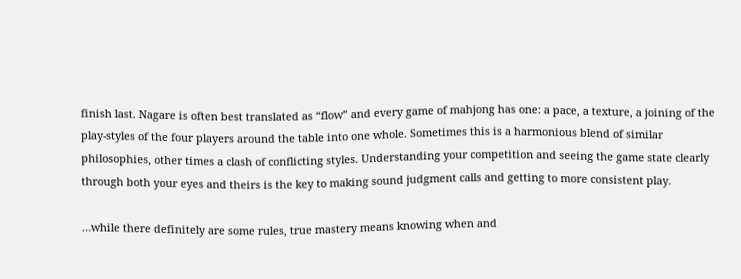finish last. Nagare is often best translated as “flow” and every game of mahjong has one: a pace, a texture, a joining of the play-styles of the four players around the table into one whole. Sometimes this is a harmonious blend of similar philosophies, other times a clash of conflicting styles. Understanding your competition and seeing the game state clearly through both your eyes and theirs is the key to making sound judgment calls and getting to more consistent play.

…while there definitely are some rules, true mastery means knowing when and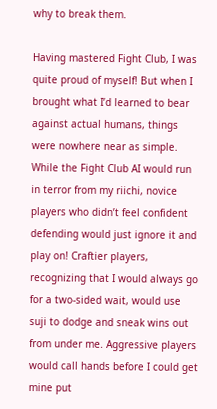why to break them.

Having mastered Fight Club, I was quite proud of myself! But when I brought what I’d learned to bear against actual humans, things were nowhere near as simple. While the Fight Club AI would run in terror from my riichi, novice players who didn’t feel confident defending would just ignore it and play on! Craftier players, recognizing that I would always go for a two-sided wait, would use suji to dodge and sneak wins out from under me. Aggressive players would call hands before I could get mine put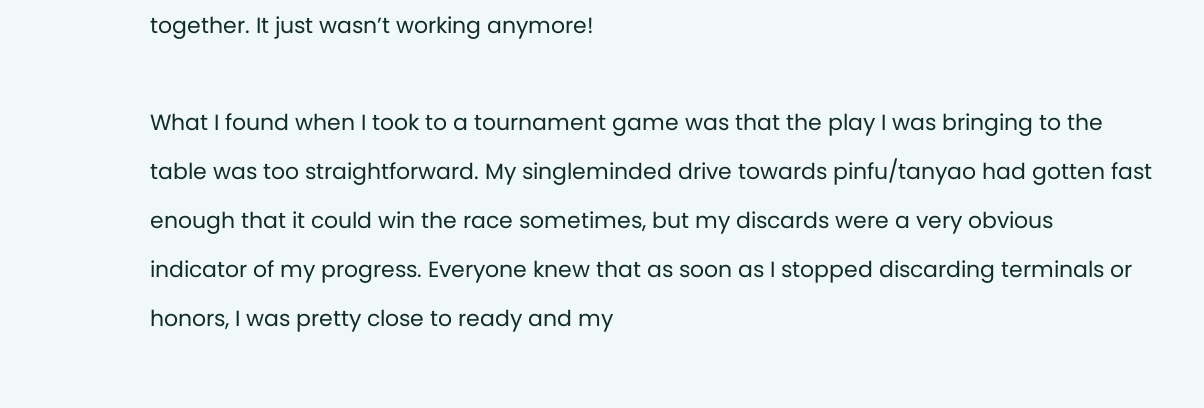together. It just wasn’t working anymore!

What I found when I took to a tournament game was that the play I was bringing to the table was too straightforward. My singleminded drive towards pinfu/tanyao had gotten fast enough that it could win the race sometimes, but my discards were a very obvious indicator of my progress. Everyone knew that as soon as I stopped discarding terminals or honors, I was pretty close to ready and my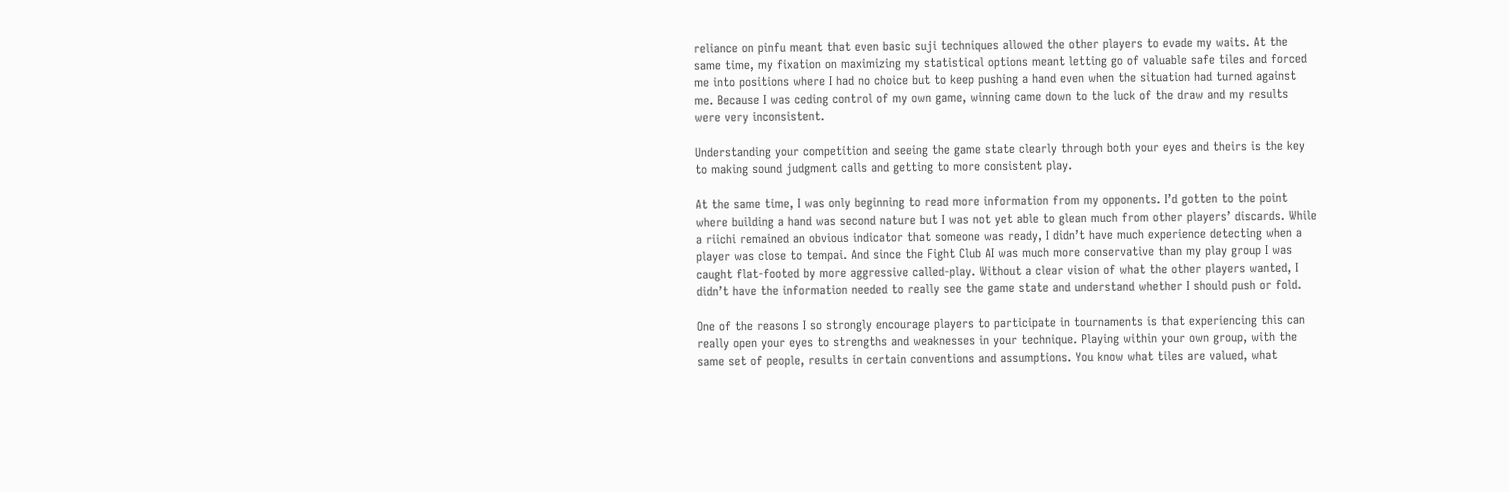reliance on pinfu meant that even basic suji techniques allowed the other players to evade my waits. At the same time, my fixation on maximizing my statistical options meant letting go of valuable safe tiles and forced me into positions where I had no choice but to keep pushing a hand even when the situation had turned against me. Because I was ceding control of my own game, winning came down to the luck of the draw and my results were very inconsistent.

Understanding your competition and seeing the game state clearly through both your eyes and theirs is the key to making sound judgment calls and getting to more consistent play.

At the same time, I was only beginning to read more information from my opponents. I’d gotten to the point where building a hand was second nature but I was not yet able to glean much from other players’ discards. While a riichi remained an obvious indicator that someone was ready, I didn’t have much experience detecting when a player was close to tempai. And since the Fight Club AI was much more conservative than my play group I was caught flat-footed by more aggressive called-play. Without a clear vision of what the other players wanted, I didn’t have the information needed to really see the game state and understand whether I should push or fold.

One of the reasons I so strongly encourage players to participate in tournaments is that experiencing this can really open your eyes to strengths and weaknesses in your technique. Playing within your own group, with the same set of people, results in certain conventions and assumptions. You know what tiles are valued, what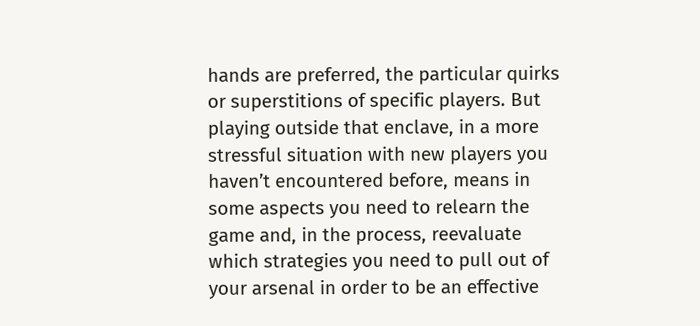hands are preferred, the particular quirks or superstitions of specific players. But playing outside that enclave, in a more stressful situation with new players you haven’t encountered before, means in some aspects you need to relearn the game and, in the process, reevaluate which strategies you need to pull out of your arsenal in order to be an effective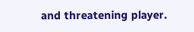and threatening player.